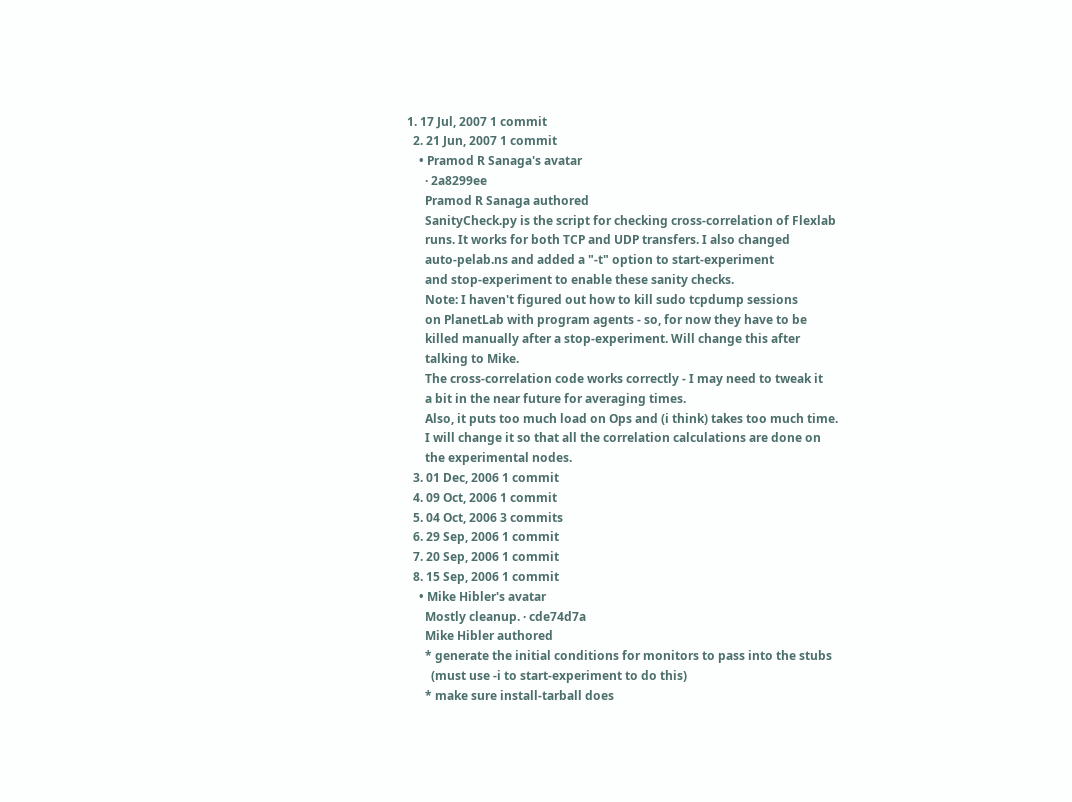1. 17 Jul, 2007 1 commit
  2. 21 Jun, 2007 1 commit
    • Pramod R Sanaga's avatar
      · 2a8299ee
      Pramod R Sanaga authored
      SanityCheck.py is the script for checking cross-correlation of Flexlab
      runs. It works for both TCP and UDP transfers. I also changed
      auto-pelab.ns and added a "-t" option to start-experiment
      and stop-experiment to enable these sanity checks.
      Note: I haven't figured out how to kill sudo tcpdump sessions
      on PlanetLab with program agents - so, for now they have to be
      killed manually after a stop-experiment. Will change this after
      talking to Mike.
      The cross-correlation code works correctly - I may need to tweak it
      a bit in the near future for averaging times.
      Also, it puts too much load on Ops and (i think) takes too much time.
      I will change it so that all the correlation calculations are done on
      the experimental nodes.
  3. 01 Dec, 2006 1 commit
  4. 09 Oct, 2006 1 commit
  5. 04 Oct, 2006 3 commits
  6. 29 Sep, 2006 1 commit
  7. 20 Sep, 2006 1 commit
  8. 15 Sep, 2006 1 commit
    • Mike Hibler's avatar
      Mostly cleanup. · cde74d7a
      Mike Hibler authored
      * generate the initial conditions for monitors to pass into the stubs
        (must use -i to start-experiment to do this)
      * make sure install-tarball does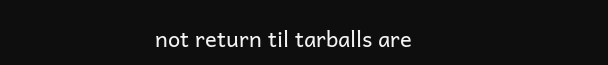not return til tarballs are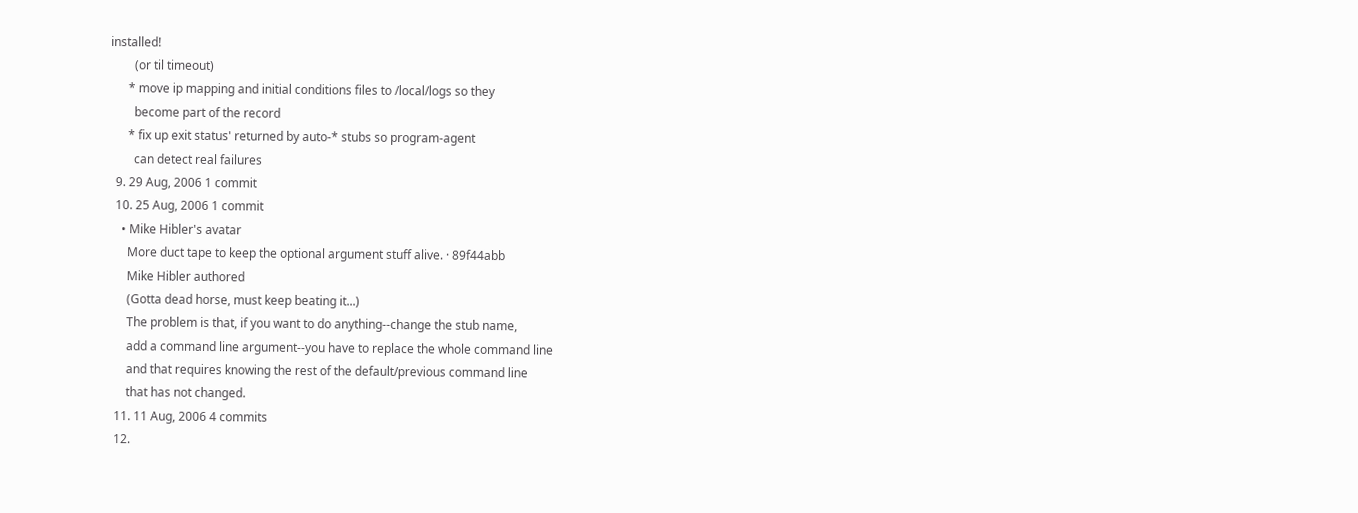installed!
        (or til timeout)
      * move ip mapping and initial conditions files to /local/logs so they
        become part of the record
      * fix up exit status' returned by auto-* stubs so program-agent
        can detect real failures
  9. 29 Aug, 2006 1 commit
  10. 25 Aug, 2006 1 commit
    • Mike Hibler's avatar
      More duct tape to keep the optional argument stuff alive. · 89f44abb
      Mike Hibler authored
      (Gotta dead horse, must keep beating it...)
      The problem is that, if you want to do anything--change the stub name,
      add a command line argument--you have to replace the whole command line
      and that requires knowing the rest of the default/previous command line
      that has not changed.
  11. 11 Aug, 2006 4 commits
  12.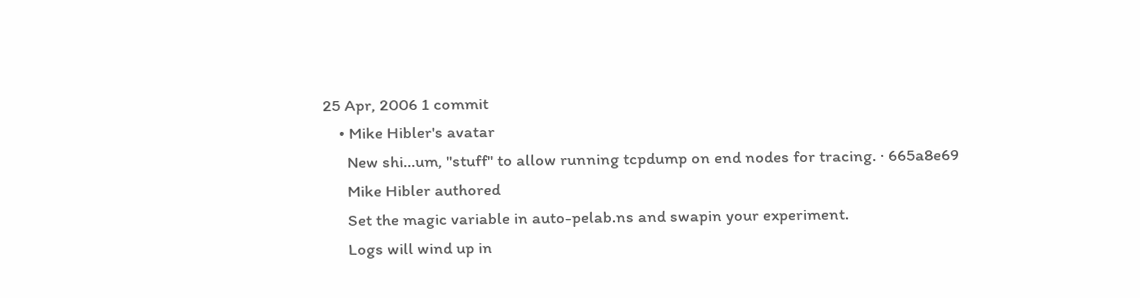25 Apr, 2006 1 commit
    • Mike Hibler's avatar
      New shi...um, "stuff" to allow running tcpdump on end nodes for tracing. · 665a8e69
      Mike Hibler authored
      Set the magic variable in auto-pelab.ns and swapin your experiment.
      Logs will wind up in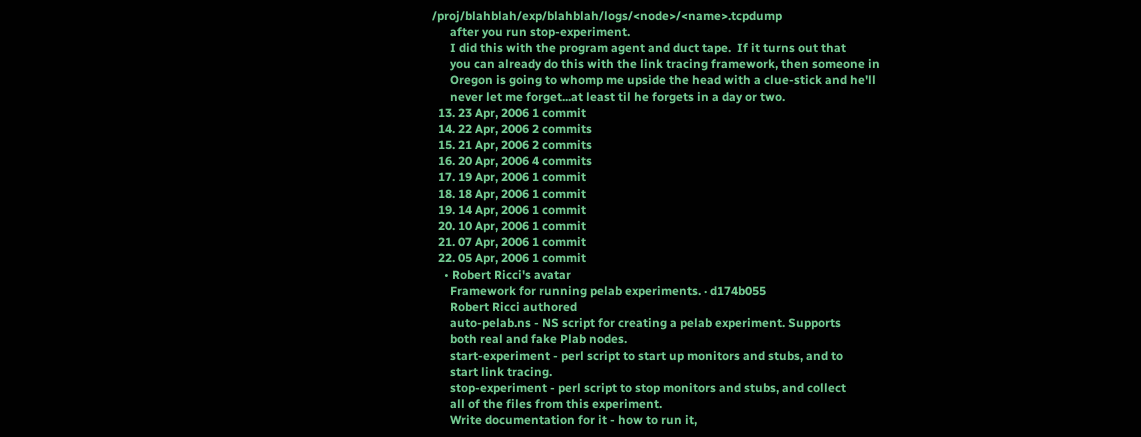/proj/blahblah/exp/blahblah/logs/<node>/<name>.tcpdump
      after you run stop-experiment.
      I did this with the program agent and duct tape.  If it turns out that
      you can already do this with the link tracing framework, then someone in
      Oregon is going to whomp me upside the head with a clue-stick and he'll
      never let me forget...at least til he forgets in a day or two.
  13. 23 Apr, 2006 1 commit
  14. 22 Apr, 2006 2 commits
  15. 21 Apr, 2006 2 commits
  16. 20 Apr, 2006 4 commits
  17. 19 Apr, 2006 1 commit
  18. 18 Apr, 2006 1 commit
  19. 14 Apr, 2006 1 commit
  20. 10 Apr, 2006 1 commit
  21. 07 Apr, 2006 1 commit
  22. 05 Apr, 2006 1 commit
    • Robert Ricci's avatar
      Framework for running pelab experiments. · d174b055
      Robert Ricci authored
      auto-pelab.ns - NS script for creating a pelab experiment. Supports
      both real and fake Plab nodes.
      start-experiment - perl script to start up monitors and stubs, and to
      start link tracing.
      stop-experiment - perl script to stop monitors and stubs, and collect
      all of the files from this experiment.
      Write documentation for it - how to run it,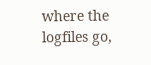where the logfiles go,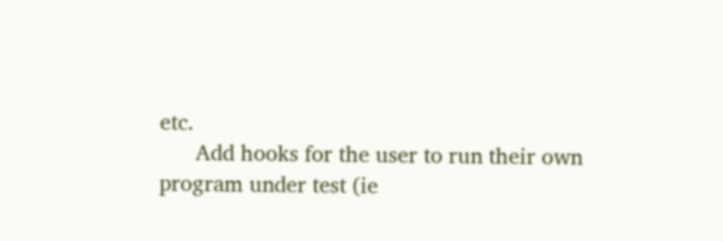etc.
      Add hooks for the user to run their own program under test (ie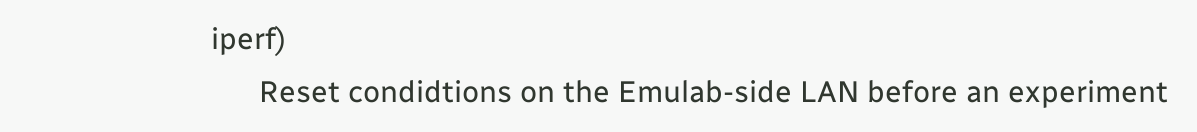iperf)
      Reset condidtions on the Emulab-side LAN before an experiment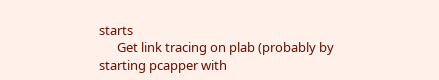starts
      Get link tracing on plab (probably by starting pcapper with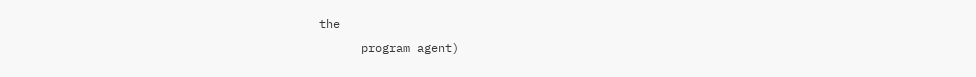the
      program agent)